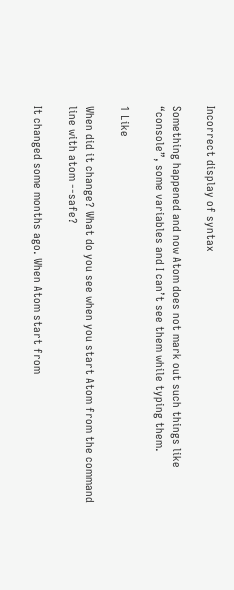Incorrect display of syntax

Something happened and now Atom does not mark out such things like “console”, some variables and I can’t see them while typing them.

1 Like

When did it change? What do you see when you start Atom from the command line with atom --safe?

It changed some months ago. When Atom start from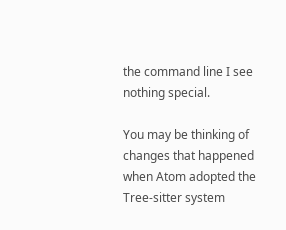the command line I see nothing special.

You may be thinking of changes that happened when Atom adopted the Tree-sitter system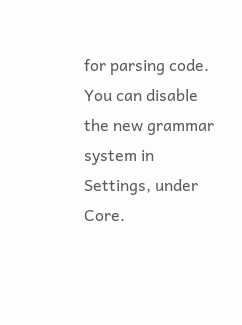for parsing code. You can disable the new grammar system in Settings, under Core.